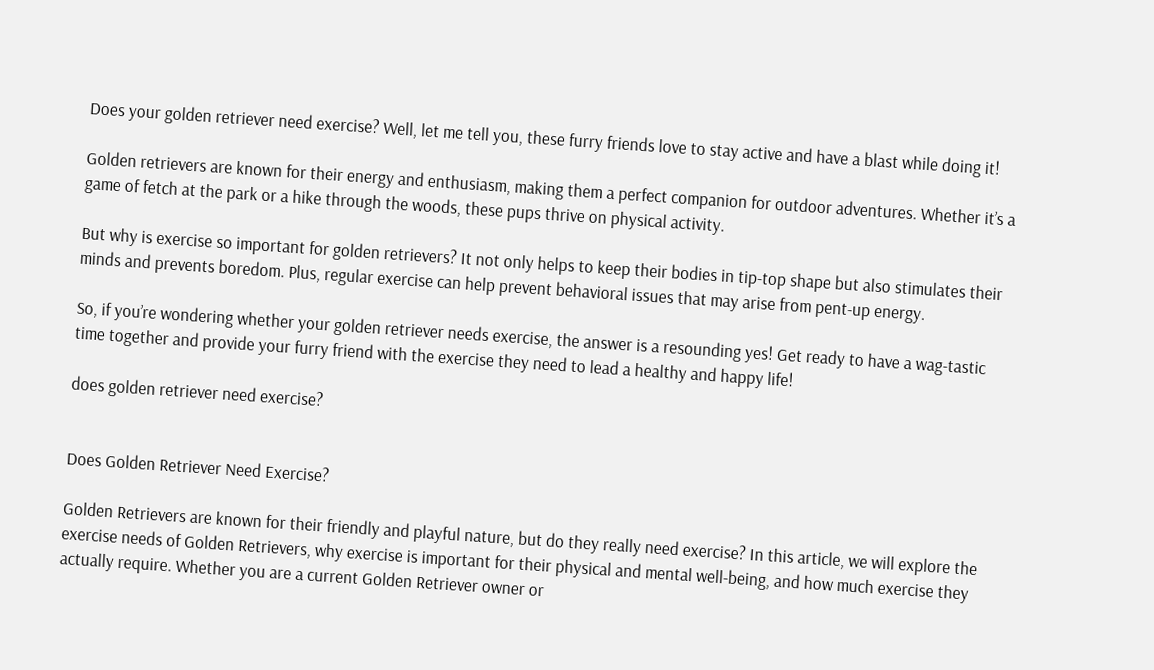Does your golden retriever need exercise? Well, let me tell you, these furry friends love to stay active and have a blast while doing it!

Golden retrievers are known for their energy and enthusiasm, making them a perfect companion for outdoor adventures. Whether it’s a game of fetch at the park or a hike through the woods, these pups thrive on physical activity.

But why is exercise so important for golden retrievers? It not only helps to keep their bodies in tip-top shape but also stimulates their minds and prevents boredom. Plus, regular exercise can help prevent behavioral issues that may arise from pent-up energy.

So, if you’re wondering whether your golden retriever needs exercise, the answer is a resounding yes! Get ready to have a wag-tastic time together and provide your furry friend with the exercise they need to lead a healthy and happy life!

does golden retriever need exercise?


Does Golden Retriever Need Exercise?

Golden Retrievers are known for their friendly and playful nature, but do they really need exercise? In this article, we will explore the exercise needs of Golden Retrievers, why exercise is important for their physical and mental well-being, and how much exercise they actually require. Whether you are a current Golden Retriever owner or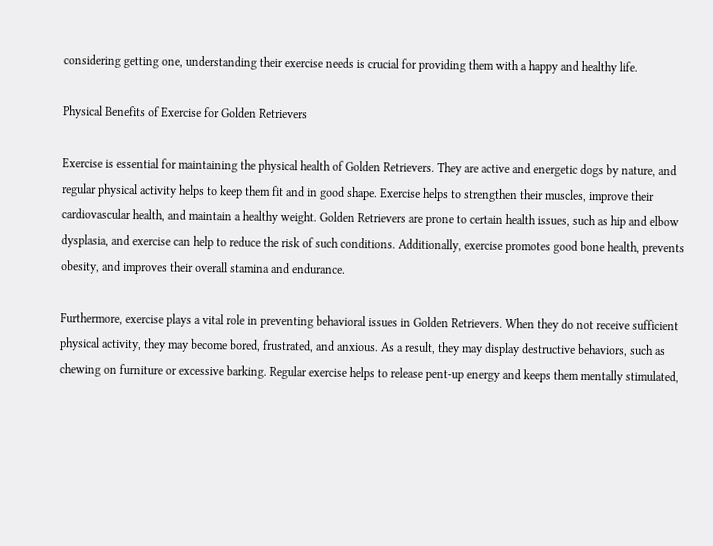considering getting one, understanding their exercise needs is crucial for providing them with a happy and healthy life.

Physical Benefits of Exercise for Golden Retrievers

Exercise is essential for maintaining the physical health of Golden Retrievers. They are active and energetic dogs by nature, and regular physical activity helps to keep them fit and in good shape. Exercise helps to strengthen their muscles, improve their cardiovascular health, and maintain a healthy weight. Golden Retrievers are prone to certain health issues, such as hip and elbow dysplasia, and exercise can help to reduce the risk of such conditions. Additionally, exercise promotes good bone health, prevents obesity, and improves their overall stamina and endurance.

Furthermore, exercise plays a vital role in preventing behavioral issues in Golden Retrievers. When they do not receive sufficient physical activity, they may become bored, frustrated, and anxious. As a result, they may display destructive behaviors, such as chewing on furniture or excessive barking. Regular exercise helps to release pent-up energy and keeps them mentally stimulated,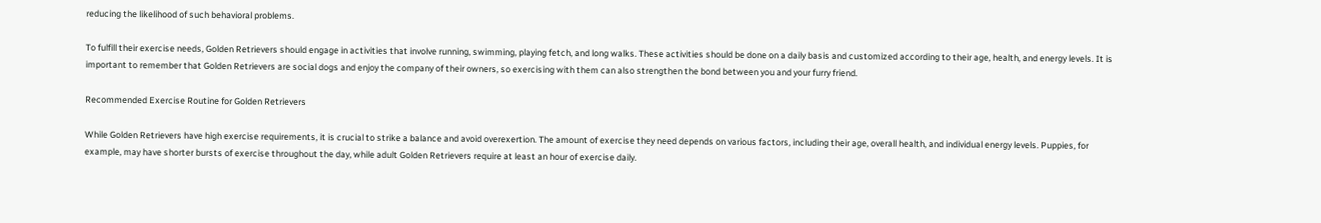reducing the likelihood of such behavioral problems.

To fulfill their exercise needs, Golden Retrievers should engage in activities that involve running, swimming, playing fetch, and long walks. These activities should be done on a daily basis and customized according to their age, health, and energy levels. It is important to remember that Golden Retrievers are social dogs and enjoy the company of their owners, so exercising with them can also strengthen the bond between you and your furry friend.

Recommended Exercise Routine for Golden Retrievers

While Golden Retrievers have high exercise requirements, it is crucial to strike a balance and avoid overexertion. The amount of exercise they need depends on various factors, including their age, overall health, and individual energy levels. Puppies, for example, may have shorter bursts of exercise throughout the day, while adult Golden Retrievers require at least an hour of exercise daily.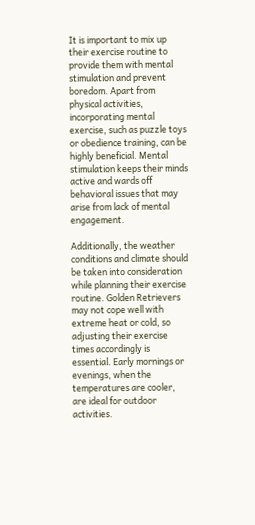It is important to mix up their exercise routine to provide them with mental stimulation and prevent boredom. Apart from physical activities, incorporating mental exercise, such as puzzle toys or obedience training, can be highly beneficial. Mental stimulation keeps their minds active and wards off behavioral issues that may arise from lack of mental engagement.

Additionally, the weather conditions and climate should be taken into consideration while planning their exercise routine. Golden Retrievers may not cope well with extreme heat or cold, so adjusting their exercise times accordingly is essential. Early mornings or evenings, when the temperatures are cooler, are ideal for outdoor activities.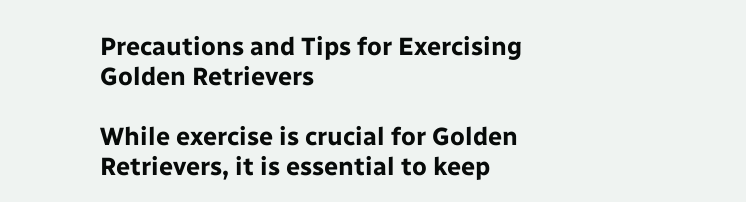Precautions and Tips for Exercising Golden Retrievers

While exercise is crucial for Golden Retrievers, it is essential to keep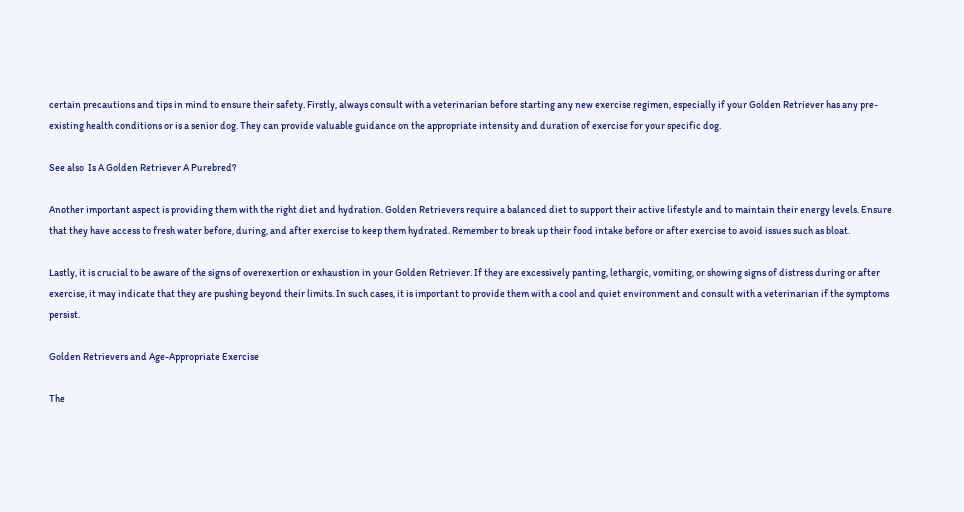certain precautions and tips in mind to ensure their safety. Firstly, always consult with a veterinarian before starting any new exercise regimen, especially if your Golden Retriever has any pre-existing health conditions or is a senior dog. They can provide valuable guidance on the appropriate intensity and duration of exercise for your specific dog.

See also  Is A Golden Retriever A Purebred?

Another important aspect is providing them with the right diet and hydration. Golden Retrievers require a balanced diet to support their active lifestyle and to maintain their energy levels. Ensure that they have access to fresh water before, during, and after exercise to keep them hydrated. Remember to break up their food intake before or after exercise to avoid issues such as bloat.

Lastly, it is crucial to be aware of the signs of overexertion or exhaustion in your Golden Retriever. If they are excessively panting, lethargic, vomiting, or showing signs of distress during or after exercise, it may indicate that they are pushing beyond their limits. In such cases, it is important to provide them with a cool and quiet environment and consult with a veterinarian if the symptoms persist.

Golden Retrievers and Age-Appropriate Exercise

The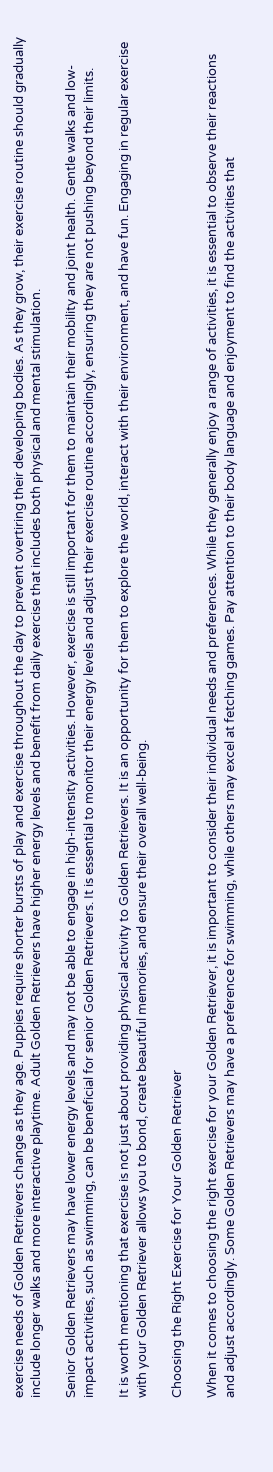exercise needs of Golden Retrievers change as they age. Puppies require shorter bursts of play and exercise throughout the day to prevent overtiring their developing bodies. As they grow, their exercise routine should gradually include longer walks and more interactive playtime. Adult Golden Retrievers have higher energy levels and benefit from daily exercise that includes both physical and mental stimulation.

Senior Golden Retrievers may have lower energy levels and may not be able to engage in high-intensity activities. However, exercise is still important for them to maintain their mobility and joint health. Gentle walks and low-impact activities, such as swimming, can be beneficial for senior Golden Retrievers. It is essential to monitor their energy levels and adjust their exercise routine accordingly, ensuring they are not pushing beyond their limits.

It is worth mentioning that exercise is not just about providing physical activity to Golden Retrievers. It is an opportunity for them to explore the world, interact with their environment, and have fun. Engaging in regular exercise with your Golden Retriever allows you to bond, create beautiful memories, and ensure their overall well-being.

Choosing the Right Exercise for Your Golden Retriever

When it comes to choosing the right exercise for your Golden Retriever, it is important to consider their individual needs and preferences. While they generally enjoy a range of activities, it is essential to observe their reactions and adjust accordingly. Some Golden Retrievers may have a preference for swimming, while others may excel at fetching games. Pay attention to their body language and enjoyment to find the activities that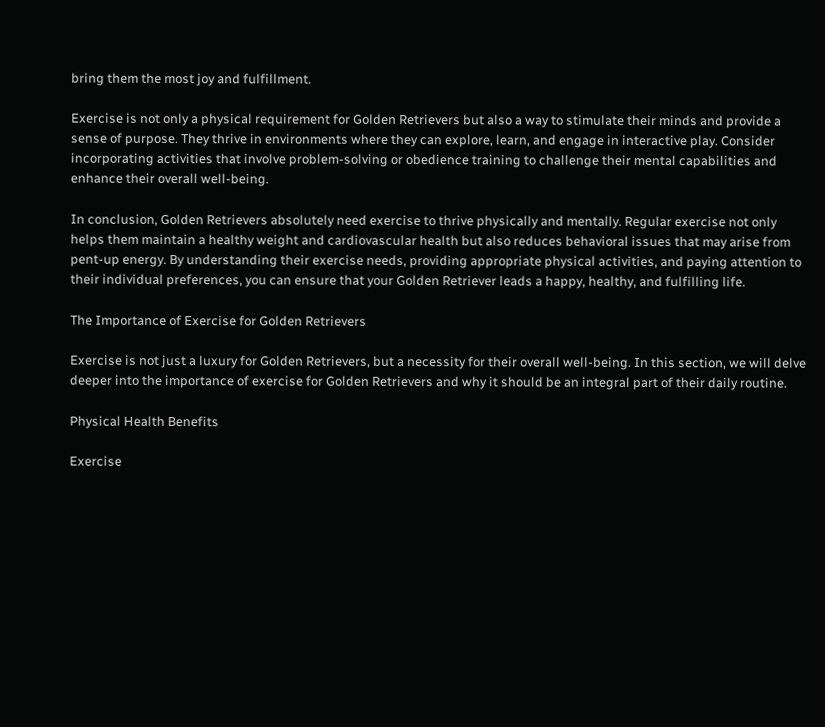bring them the most joy and fulfillment.

Exercise is not only a physical requirement for Golden Retrievers but also a way to stimulate their minds and provide a sense of purpose. They thrive in environments where they can explore, learn, and engage in interactive play. Consider incorporating activities that involve problem-solving or obedience training to challenge their mental capabilities and enhance their overall well-being.

In conclusion, Golden Retrievers absolutely need exercise to thrive physically and mentally. Regular exercise not only helps them maintain a healthy weight and cardiovascular health but also reduces behavioral issues that may arise from pent-up energy. By understanding their exercise needs, providing appropriate physical activities, and paying attention to their individual preferences, you can ensure that your Golden Retriever leads a happy, healthy, and fulfilling life.

The Importance of Exercise for Golden Retrievers

Exercise is not just a luxury for Golden Retrievers, but a necessity for their overall well-being. In this section, we will delve deeper into the importance of exercise for Golden Retrievers and why it should be an integral part of their daily routine.

Physical Health Benefits

Exercise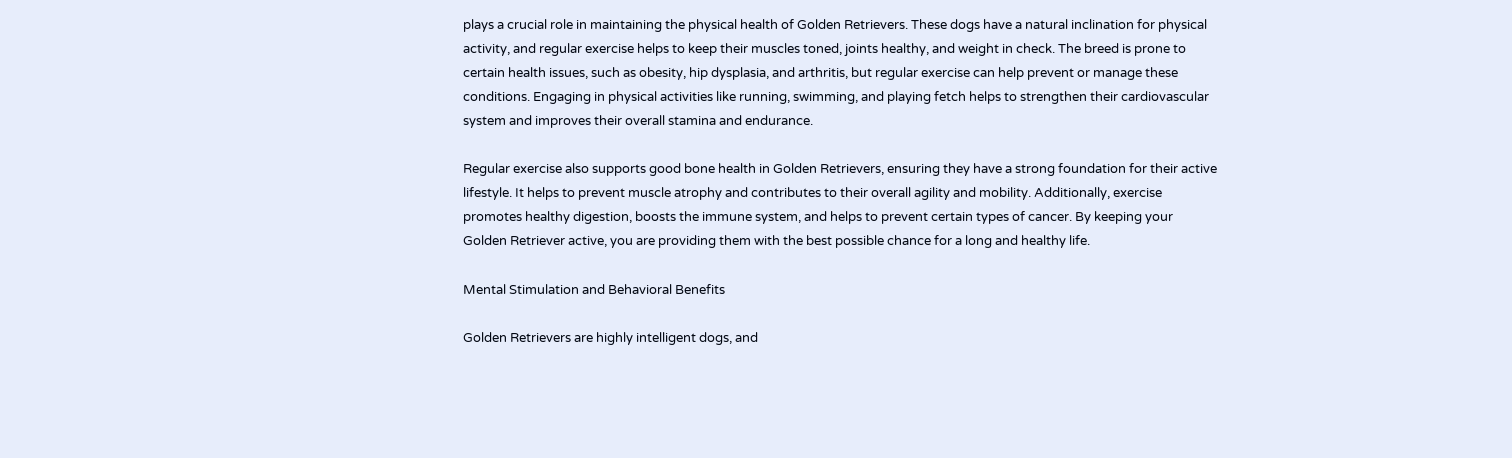plays a crucial role in maintaining the physical health of Golden Retrievers. These dogs have a natural inclination for physical activity, and regular exercise helps to keep their muscles toned, joints healthy, and weight in check. The breed is prone to certain health issues, such as obesity, hip dysplasia, and arthritis, but regular exercise can help prevent or manage these conditions. Engaging in physical activities like running, swimming, and playing fetch helps to strengthen their cardiovascular system and improves their overall stamina and endurance.

Regular exercise also supports good bone health in Golden Retrievers, ensuring they have a strong foundation for their active lifestyle. It helps to prevent muscle atrophy and contributes to their overall agility and mobility. Additionally, exercise promotes healthy digestion, boosts the immune system, and helps to prevent certain types of cancer. By keeping your Golden Retriever active, you are providing them with the best possible chance for a long and healthy life.

Mental Stimulation and Behavioral Benefits

Golden Retrievers are highly intelligent dogs, and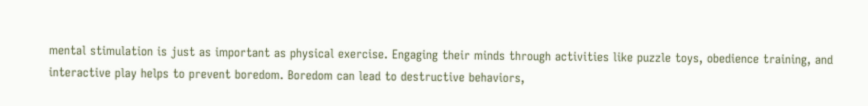mental stimulation is just as important as physical exercise. Engaging their minds through activities like puzzle toys, obedience training, and interactive play helps to prevent boredom. Boredom can lead to destructive behaviors,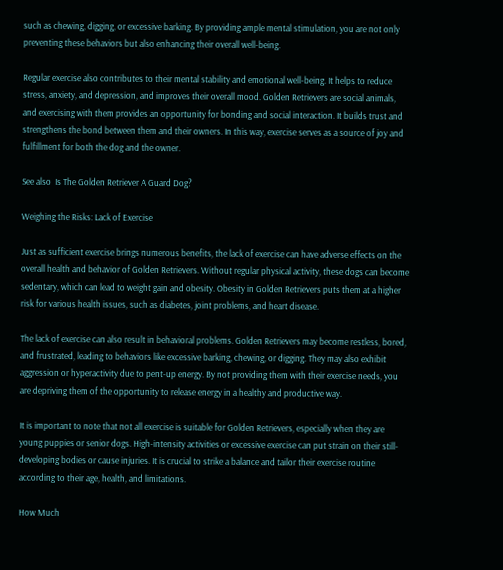such as chewing, digging, or excessive barking. By providing ample mental stimulation, you are not only preventing these behaviors but also enhancing their overall well-being.

Regular exercise also contributes to their mental stability and emotional well-being. It helps to reduce stress, anxiety, and depression, and improves their overall mood. Golden Retrievers are social animals, and exercising with them provides an opportunity for bonding and social interaction. It builds trust and strengthens the bond between them and their owners. In this way, exercise serves as a source of joy and fulfillment for both the dog and the owner.

See also  Is The Golden Retriever A Guard Dog?

Weighing the Risks: Lack of Exercise

Just as sufficient exercise brings numerous benefits, the lack of exercise can have adverse effects on the overall health and behavior of Golden Retrievers. Without regular physical activity, these dogs can become sedentary, which can lead to weight gain and obesity. Obesity in Golden Retrievers puts them at a higher risk for various health issues, such as diabetes, joint problems, and heart disease.

The lack of exercise can also result in behavioral problems. Golden Retrievers may become restless, bored, and frustrated, leading to behaviors like excessive barking, chewing, or digging. They may also exhibit aggression or hyperactivity due to pent-up energy. By not providing them with their exercise needs, you are depriving them of the opportunity to release energy in a healthy and productive way.

It is important to note that not all exercise is suitable for Golden Retrievers, especially when they are young puppies or senior dogs. High-intensity activities or excessive exercise can put strain on their still-developing bodies or cause injuries. It is crucial to strike a balance and tailor their exercise routine according to their age, health, and limitations.

How Much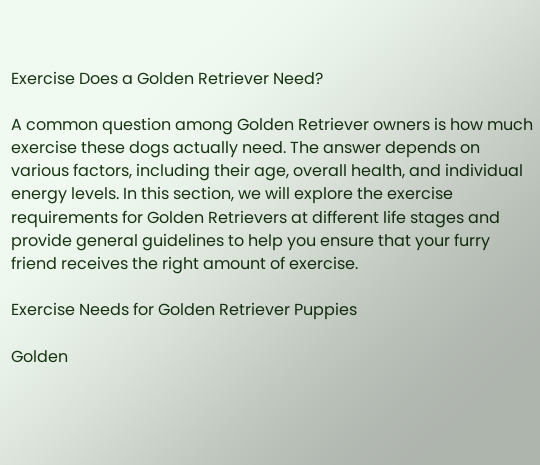Exercise Does a Golden Retriever Need?

A common question among Golden Retriever owners is how much exercise these dogs actually need. The answer depends on various factors, including their age, overall health, and individual energy levels. In this section, we will explore the exercise requirements for Golden Retrievers at different life stages and provide general guidelines to help you ensure that your furry friend receives the right amount of exercise.

Exercise Needs for Golden Retriever Puppies

Golden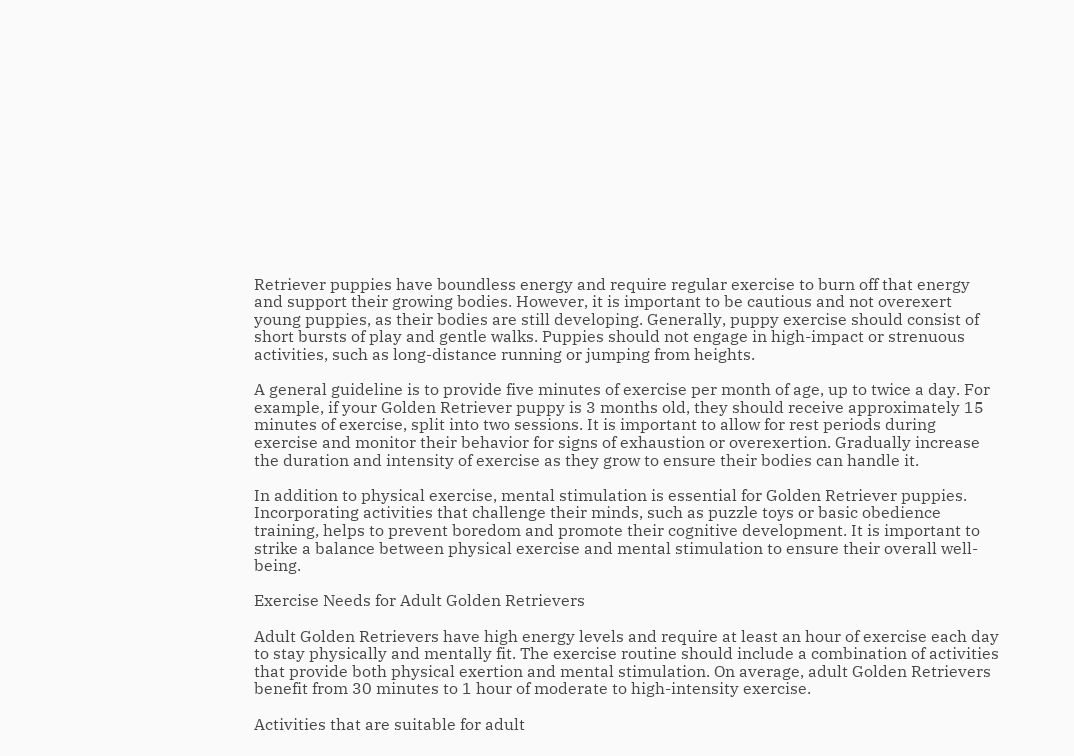Retriever puppies have boundless energy and require regular exercise to burn off that energy and support their growing bodies. However, it is important to be cautious and not overexert young puppies, as their bodies are still developing. Generally, puppy exercise should consist of short bursts of play and gentle walks. Puppies should not engage in high-impact or strenuous activities, such as long-distance running or jumping from heights.

A general guideline is to provide five minutes of exercise per month of age, up to twice a day. For example, if your Golden Retriever puppy is 3 months old, they should receive approximately 15 minutes of exercise, split into two sessions. It is important to allow for rest periods during exercise and monitor their behavior for signs of exhaustion or overexertion. Gradually increase the duration and intensity of exercise as they grow to ensure their bodies can handle it.

In addition to physical exercise, mental stimulation is essential for Golden Retriever puppies. Incorporating activities that challenge their minds, such as puzzle toys or basic obedience training, helps to prevent boredom and promote their cognitive development. It is important to strike a balance between physical exercise and mental stimulation to ensure their overall well-being.

Exercise Needs for Adult Golden Retrievers

Adult Golden Retrievers have high energy levels and require at least an hour of exercise each day to stay physically and mentally fit. The exercise routine should include a combination of activities that provide both physical exertion and mental stimulation. On average, adult Golden Retrievers benefit from 30 minutes to 1 hour of moderate to high-intensity exercise.

Activities that are suitable for adult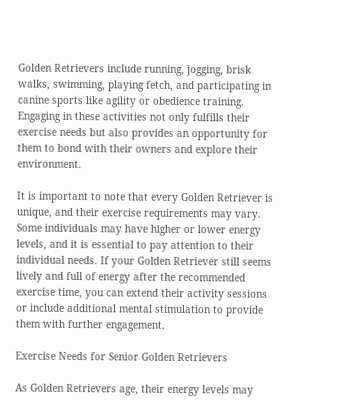Golden Retrievers include running, jogging, brisk walks, swimming, playing fetch, and participating in canine sports like agility or obedience training. Engaging in these activities not only fulfills their exercise needs but also provides an opportunity for them to bond with their owners and explore their environment.

It is important to note that every Golden Retriever is unique, and their exercise requirements may vary. Some individuals may have higher or lower energy levels, and it is essential to pay attention to their individual needs. If your Golden Retriever still seems lively and full of energy after the recommended exercise time, you can extend their activity sessions or include additional mental stimulation to provide them with further engagement.

Exercise Needs for Senior Golden Retrievers

As Golden Retrievers age, their energy levels may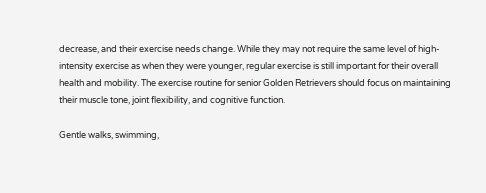decrease, and their exercise needs change. While they may not require the same level of high-intensity exercise as when they were younger, regular exercise is still important for their overall health and mobility. The exercise routine for senior Golden Retrievers should focus on maintaining their muscle tone, joint flexibility, and cognitive function.

Gentle walks, swimming,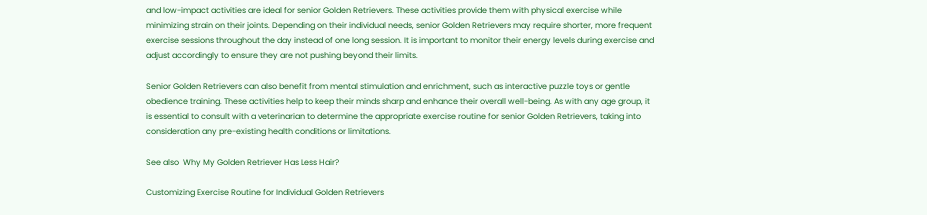and low-impact activities are ideal for senior Golden Retrievers. These activities provide them with physical exercise while minimizing strain on their joints. Depending on their individual needs, senior Golden Retrievers may require shorter, more frequent exercise sessions throughout the day instead of one long session. It is important to monitor their energy levels during exercise and adjust accordingly to ensure they are not pushing beyond their limits.

Senior Golden Retrievers can also benefit from mental stimulation and enrichment, such as interactive puzzle toys or gentle obedience training. These activities help to keep their minds sharp and enhance their overall well-being. As with any age group, it is essential to consult with a veterinarian to determine the appropriate exercise routine for senior Golden Retrievers, taking into consideration any pre-existing health conditions or limitations.

See also  Why My Golden Retriever Has Less Hair?

Customizing Exercise Routine for Individual Golden Retrievers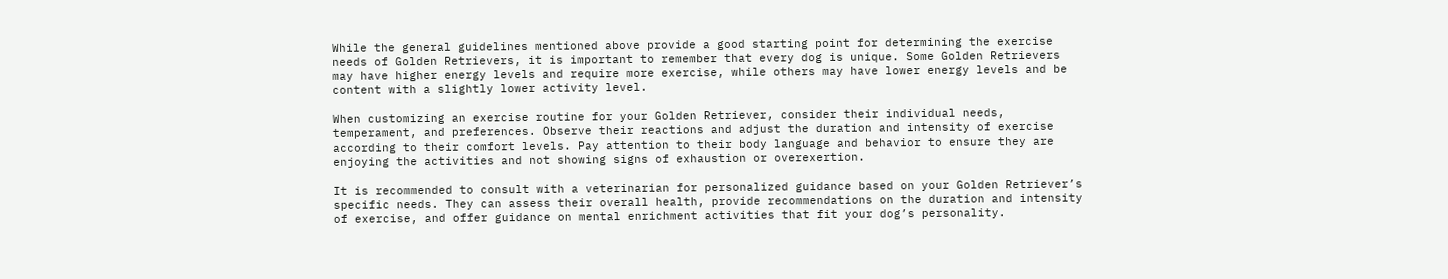While the general guidelines mentioned above provide a good starting point for determining the exercise needs of Golden Retrievers, it is important to remember that every dog is unique. Some Golden Retrievers may have higher energy levels and require more exercise, while others may have lower energy levels and be content with a slightly lower activity level.

When customizing an exercise routine for your Golden Retriever, consider their individual needs, temperament, and preferences. Observe their reactions and adjust the duration and intensity of exercise according to their comfort levels. Pay attention to their body language and behavior to ensure they are enjoying the activities and not showing signs of exhaustion or overexertion.

It is recommended to consult with a veterinarian for personalized guidance based on your Golden Retriever’s specific needs. They can assess their overall health, provide recommendations on the duration and intensity of exercise, and offer guidance on mental enrichment activities that fit your dog’s personality.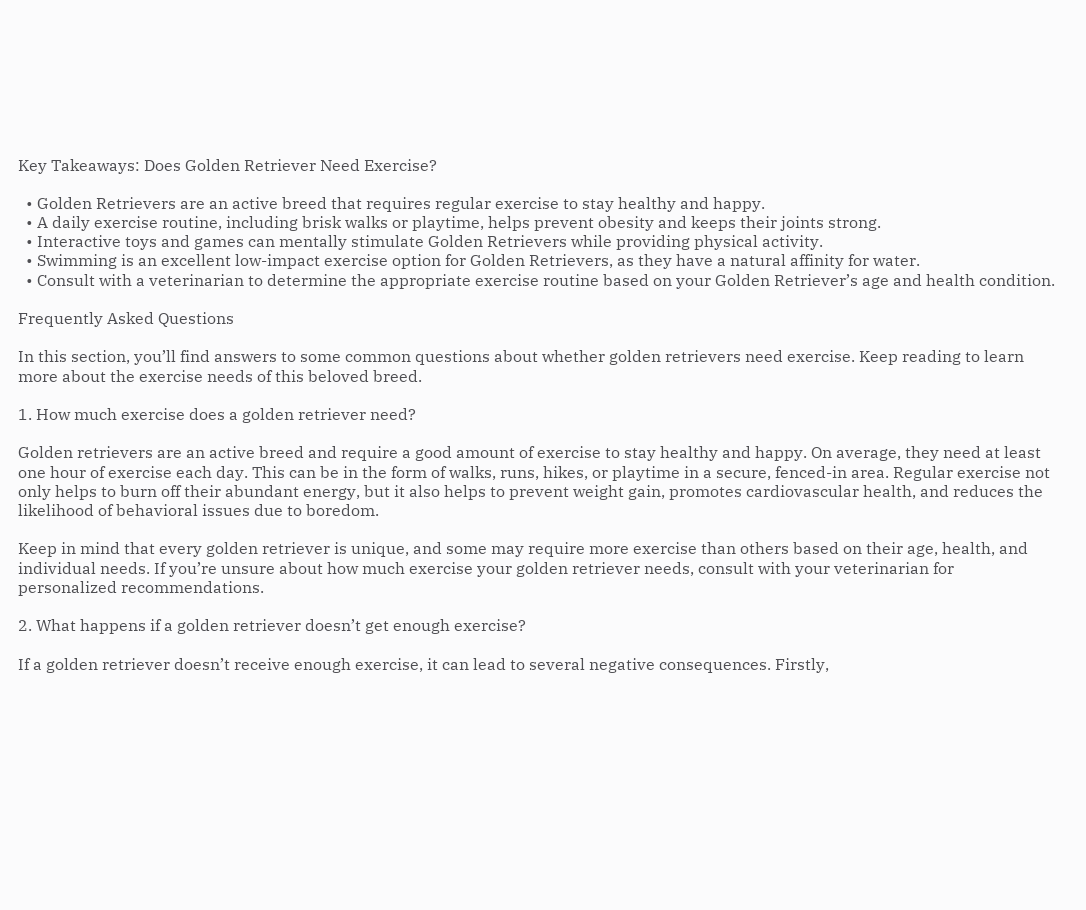Key Takeaways: Does Golden Retriever Need Exercise?

  • Golden Retrievers are an active breed that requires regular exercise to stay healthy and happy.
  • A daily exercise routine, including brisk walks or playtime, helps prevent obesity and keeps their joints strong.
  • Interactive toys and games can mentally stimulate Golden Retrievers while providing physical activity.
  • Swimming is an excellent low-impact exercise option for Golden Retrievers, as they have a natural affinity for water.
  • Consult with a veterinarian to determine the appropriate exercise routine based on your Golden Retriever’s age and health condition.

Frequently Asked Questions

In this section, you’ll find answers to some common questions about whether golden retrievers need exercise. Keep reading to learn more about the exercise needs of this beloved breed.

1. How much exercise does a golden retriever need?

Golden retrievers are an active breed and require a good amount of exercise to stay healthy and happy. On average, they need at least one hour of exercise each day. This can be in the form of walks, runs, hikes, or playtime in a secure, fenced-in area. Regular exercise not only helps to burn off their abundant energy, but it also helps to prevent weight gain, promotes cardiovascular health, and reduces the likelihood of behavioral issues due to boredom.

Keep in mind that every golden retriever is unique, and some may require more exercise than others based on their age, health, and individual needs. If you’re unsure about how much exercise your golden retriever needs, consult with your veterinarian for personalized recommendations.

2. What happens if a golden retriever doesn’t get enough exercise?

If a golden retriever doesn’t receive enough exercise, it can lead to several negative consequences. Firstly,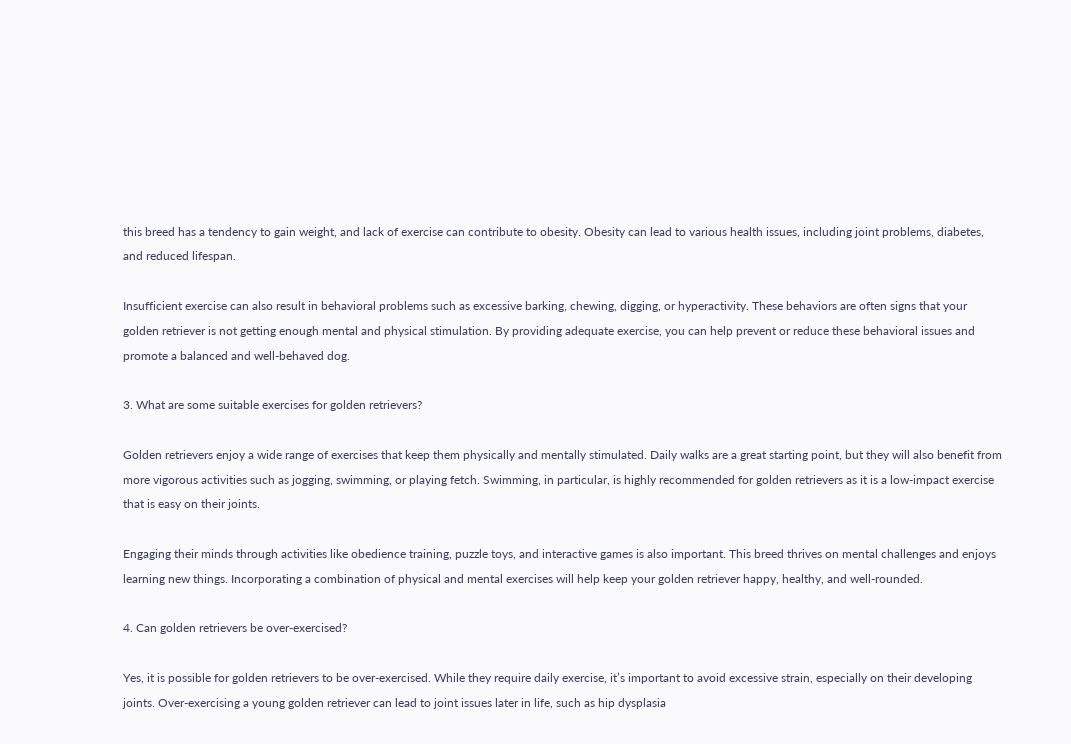this breed has a tendency to gain weight, and lack of exercise can contribute to obesity. Obesity can lead to various health issues, including joint problems, diabetes, and reduced lifespan.

Insufficient exercise can also result in behavioral problems such as excessive barking, chewing, digging, or hyperactivity. These behaviors are often signs that your golden retriever is not getting enough mental and physical stimulation. By providing adequate exercise, you can help prevent or reduce these behavioral issues and promote a balanced and well-behaved dog.

3. What are some suitable exercises for golden retrievers?

Golden retrievers enjoy a wide range of exercises that keep them physically and mentally stimulated. Daily walks are a great starting point, but they will also benefit from more vigorous activities such as jogging, swimming, or playing fetch. Swimming, in particular, is highly recommended for golden retrievers as it is a low-impact exercise that is easy on their joints.

Engaging their minds through activities like obedience training, puzzle toys, and interactive games is also important. This breed thrives on mental challenges and enjoys learning new things. Incorporating a combination of physical and mental exercises will help keep your golden retriever happy, healthy, and well-rounded.

4. Can golden retrievers be over-exercised?

Yes, it is possible for golden retrievers to be over-exercised. While they require daily exercise, it’s important to avoid excessive strain, especially on their developing joints. Over-exercising a young golden retriever can lead to joint issues later in life, such as hip dysplasia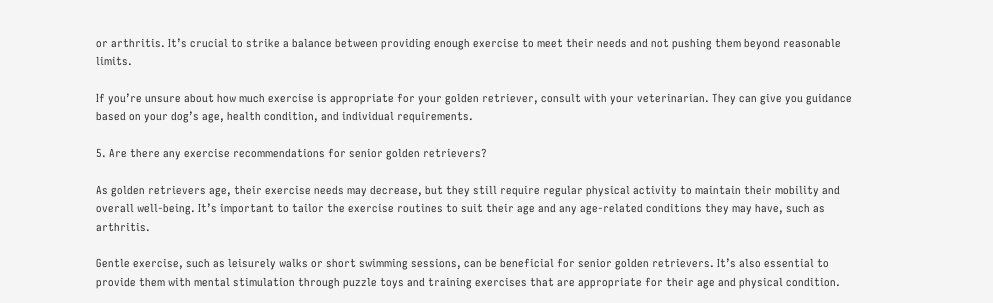or arthritis. It’s crucial to strike a balance between providing enough exercise to meet their needs and not pushing them beyond reasonable limits.

If you’re unsure about how much exercise is appropriate for your golden retriever, consult with your veterinarian. They can give you guidance based on your dog’s age, health condition, and individual requirements.

5. Are there any exercise recommendations for senior golden retrievers?

As golden retrievers age, their exercise needs may decrease, but they still require regular physical activity to maintain their mobility and overall well-being. It’s important to tailor the exercise routines to suit their age and any age-related conditions they may have, such as arthritis.

Gentle exercise, such as leisurely walks or short swimming sessions, can be beneficial for senior golden retrievers. It’s also essential to provide them with mental stimulation through puzzle toys and training exercises that are appropriate for their age and physical condition.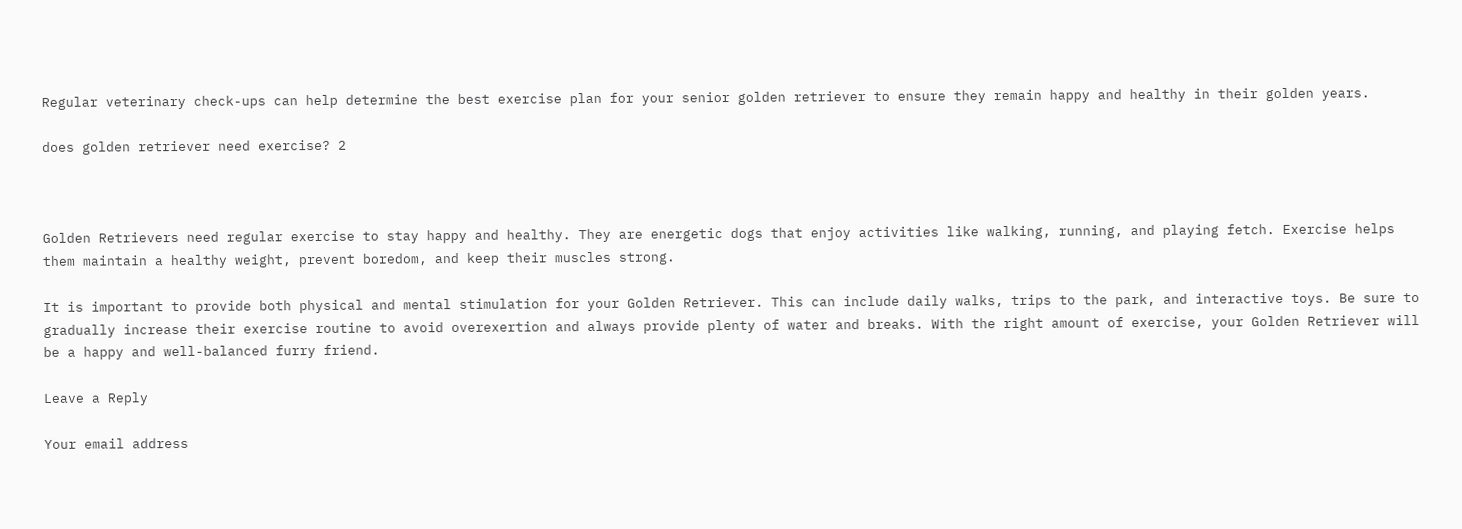Regular veterinary check-ups can help determine the best exercise plan for your senior golden retriever to ensure they remain happy and healthy in their golden years.

does golden retriever need exercise? 2



Golden Retrievers need regular exercise to stay happy and healthy. They are energetic dogs that enjoy activities like walking, running, and playing fetch. Exercise helps them maintain a healthy weight, prevent boredom, and keep their muscles strong.

It is important to provide both physical and mental stimulation for your Golden Retriever. This can include daily walks, trips to the park, and interactive toys. Be sure to gradually increase their exercise routine to avoid overexertion and always provide plenty of water and breaks. With the right amount of exercise, your Golden Retriever will be a happy and well-balanced furry friend.

Leave a Reply

Your email address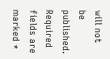will not be published. Required fields are marked *